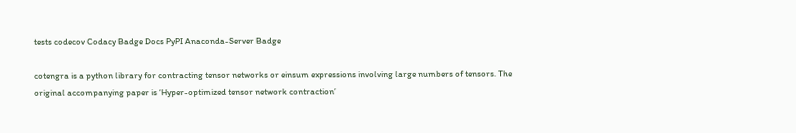tests codecov Codacy Badge Docs PyPI Anaconda-Server Badge

cotengra is a python library for contracting tensor networks or einsum expressions involving large numbers of tensors. The original accompanying paper is ‘Hyper-optimized tensor network contraction’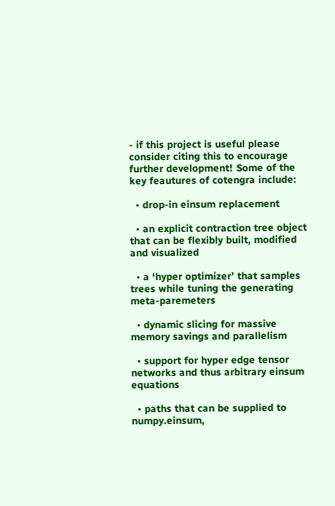- if this project is useful please consider citing this to encourage further development! Some of the key feautures of cotengra include:

  • drop-in einsum replacement

  • an explicit contraction tree object that can be flexibly built, modified and visualized

  • a ‘hyper optimizer’ that samples trees while tuning the generating meta-paremeters

  • dynamic slicing for massive memory savings and parallelism

  • support for hyper edge tensor networks and thus arbitrary einsum equations

  • paths that can be supplied to numpy.einsum,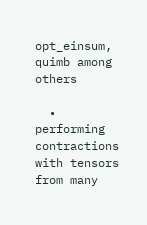opt_einsum, quimb among others

  • performing contractions with tensors from many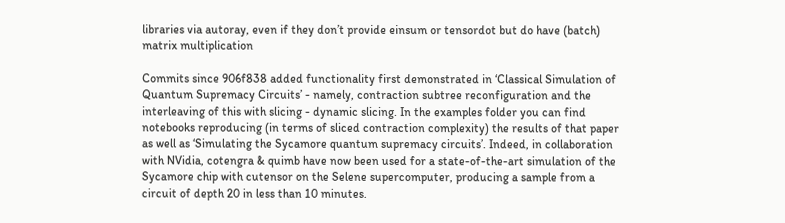libraries via autoray, even if they don’t provide einsum or tensordot but do have (batch) matrix multiplication

Commits since 906f838 added functionality first demonstrated in ‘Classical Simulation of Quantum Supremacy Circuits’ - namely, contraction subtree reconfiguration and the interleaving of this with slicing - dynamic slicing. In the examples folder you can find notebooks reproducing (in terms of sliced contraction complexity) the results of that paper as well as ‘Simulating the Sycamore quantum supremacy circuits’. Indeed, in collaboration with NVidia, cotengra & quimb have now been used for a state-of-the-art simulation of the Sycamore chip with cutensor on the Selene supercomputer, producing a sample from a circuit of depth 20 in less than 10 minutes.